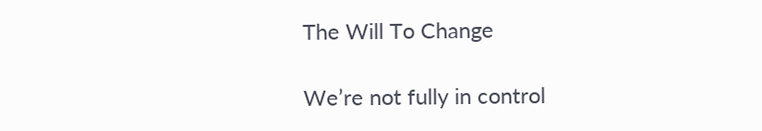The Will To Change

We’re not fully in control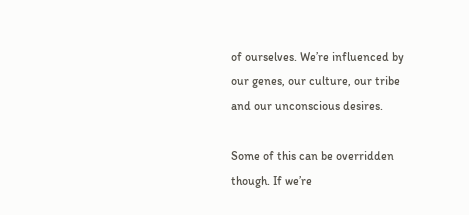of ourselves. We’re influenced by our genes, our culture, our tribe and our unconscious desires.

Some of this can be overridden though. If we’re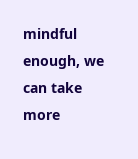mindful enough, we can take more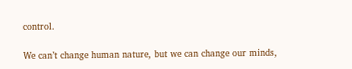control.

We can’t change human nature, but we can change our minds,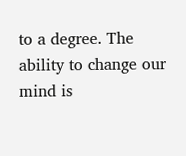to a degree. The ability to change our mind is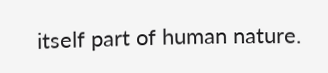itself part of human nature.